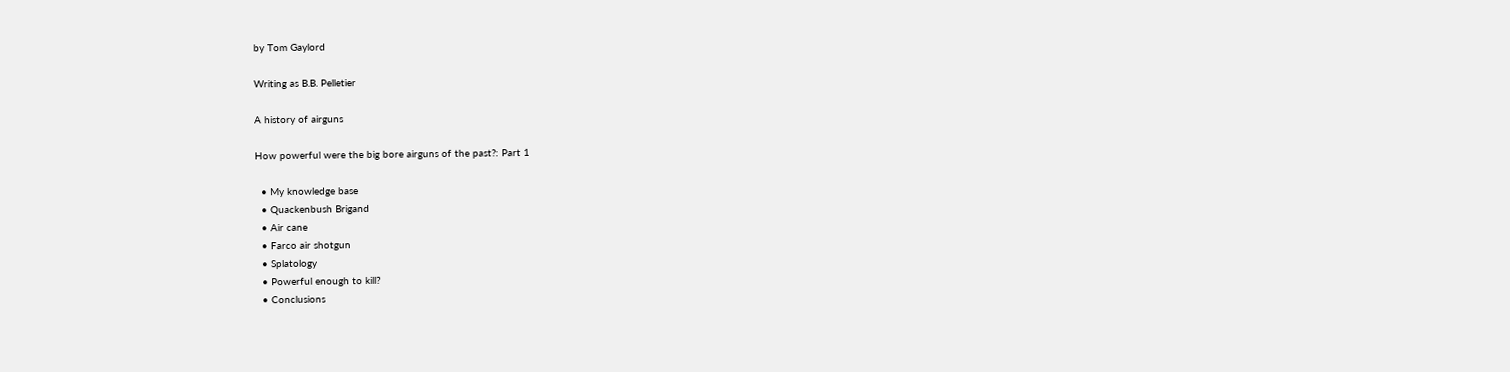by Tom Gaylord

Writing as B.B. Pelletier

A history of airguns

How powerful were the big bore airguns of the past?: Part 1

  • My knowledge base
  • Quackenbush Brigand
  • Air cane
  • Farco air shotgun
  • Splatology
  • Powerful enough to kill?
  • Conclusions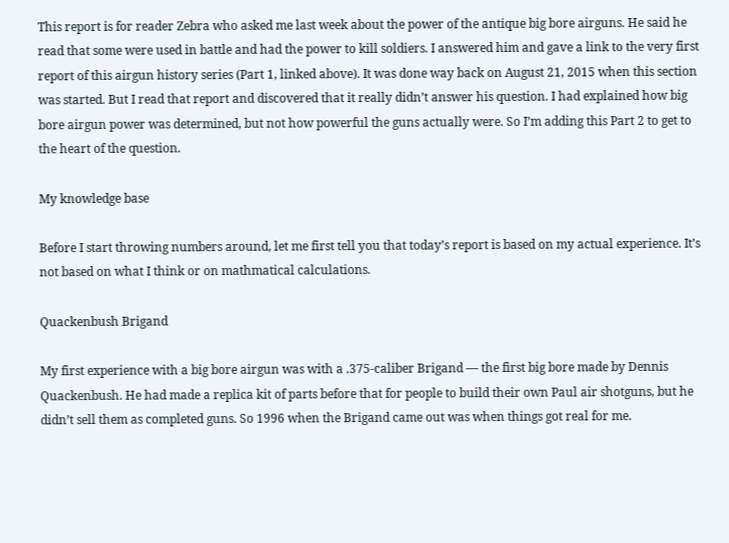This report is for reader Zebra who asked me last week about the power of the antique big bore airguns. He said he read that some were used in battle and had the power to kill soldiers. I answered him and gave a link to the very first report of this airgun history series (Part 1, linked above). It was done way back on August 21, 2015 when this section was started. But I read that report and discovered that it really didn’t answer his question. I had explained how big bore airgun power was determined, but not how powerful the guns actually were. So I’m adding this Part 2 to get to the heart of the question.

My knowledge base

Before I start throwing numbers around, let me first tell you that today’s report is based on my actual experience. It’s not based on what I think or on mathmatical calculations.

Quackenbush Brigand

My first experience with a big bore airgun was with a .375-caliber Brigand — the first big bore made by Dennis Quackenbush. He had made a replica kit of parts before that for people to build their own Paul air shotguns, but he didn’t sell them as completed guns. So 1996 when the Brigand came out was when things got real for me.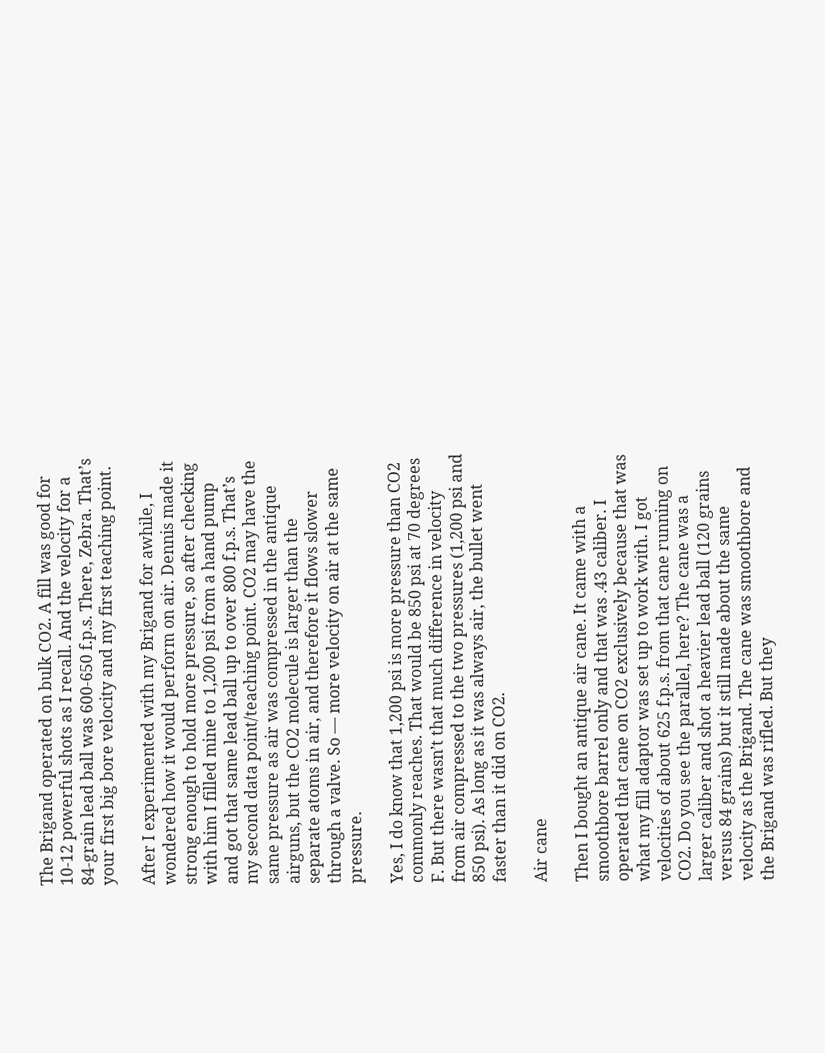The Brigand operated on bulk CO2. A fill was good for 10-12 powerful shots as I recall. And the velocity for a 84-grain lead ball was 600-650 f.p.s. There, Zebra. That’s your first big bore velocity and my first teaching point.

After I experimented with my Brigand for awhile, I wondered how it would perform on air. Dennis made it strong enough to hold more pressure, so after checking with him I filled mine to 1,200 psi from a hand pump and got that same lead ball up to over 800 f.p.s. That’s my second data point/teaching point. CO2 may have the same pressure as air was compressed in the antique airguns, but the CO2 molecule is larger than the separate atoms in air, and therefore it flows slower through a valve. So — more velocity on air at the same pressure.

Yes, I do know that 1,200 psi is more pressure than CO2 commonly reaches. That would be 850 psi at 70 degrees F. But there wasn’t that much difference in velocity from air compressed to the two pressures (1,200 psi and 850 psi). As long as it was always air, the bullet went faster than it did on CO2.

Air cane

Then I bought an antique air cane. It came with a smoothbore barrel only and that was .43 caliber. I operated that cane on CO2 exclusively because that was what my fill adaptor was set up to work with. I got velocities of about 625 f.p.s. from that cane running on CO2. Do you see the parallel, here? The cane was a larger caliber and shot a heavier lead ball (120 grains versus 84 grains) but it still made about the same velocity as the Brigand. The cane was smoothbore and the Brigand was rifled. But they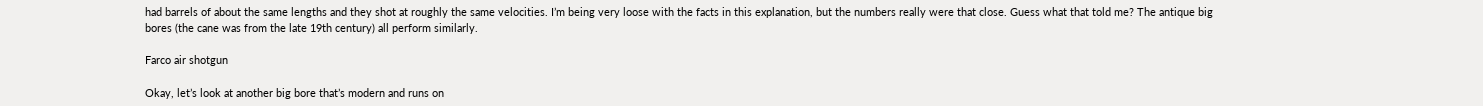had barrels of about the same lengths and they shot at roughly the same velocities. I’m being very loose with the facts in this explanation, but the numbers really were that close. Guess what that told me? The antique big bores (the cane was from the late 19th century) all perform similarly.

Farco air shotgun

Okay, let’s look at another big bore that’s modern and runs on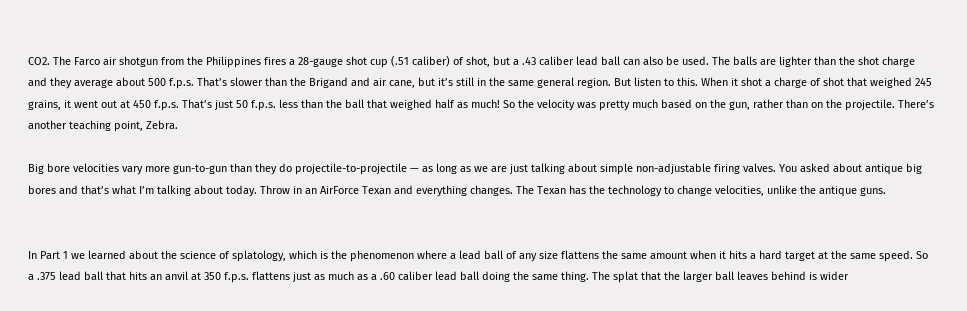CO2. The Farco air shotgun from the Philippines fires a 28-gauge shot cup (.51 caliber) of shot, but a .43 caliber lead ball can also be used. The balls are lighter than the shot charge and they average about 500 f.p.s. That’s slower than the Brigand and air cane, but it’s still in the same general region. But listen to this. When it shot a charge of shot that weighed 245 grains, it went out at 450 f.p.s. That’s just 50 f.p.s. less than the ball that weighed half as much! So the velocity was pretty much based on the gun, rather than on the projectile. There’s another teaching point, Zebra.

Big bore velocities vary more gun-to-gun than they do projectile-to-projectile — as long as we are just talking about simple non-adjustable firing valves. You asked about antique big bores and that’s what I’m talking about today. Throw in an AirForce Texan and everything changes. The Texan has the technology to change velocities, unlike the antique guns.


In Part 1 we learned about the science of splatology, which is the phenomenon where a lead ball of any size flattens the same amount when it hits a hard target at the same speed. So a .375 lead ball that hits an anvil at 350 f.p.s. flattens just as much as a .60 caliber lead ball doing the same thing. The splat that the larger ball leaves behind is wider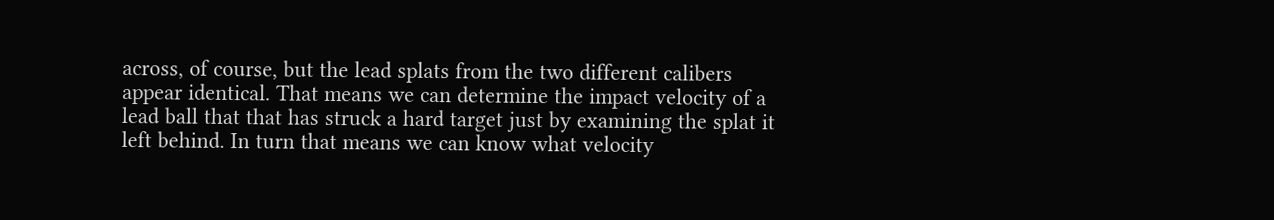across, of course, but the lead splats from the two different calibers appear identical. That means we can determine the impact velocity of a lead ball that that has struck a hard target just by examining the splat it left behind. In turn that means we can know what velocity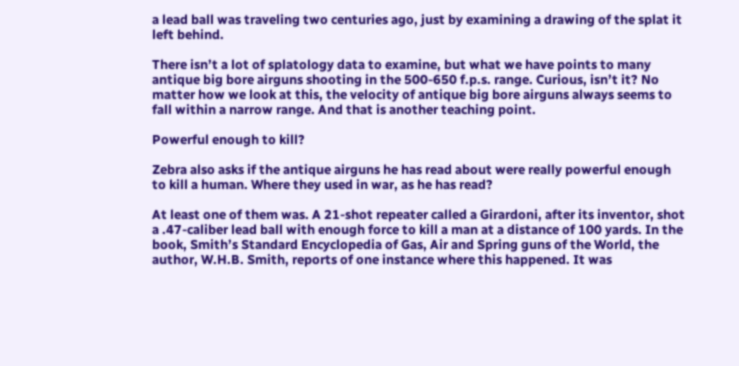a lead ball was traveling two centuries ago, just by examining a drawing of the splat it left behind.

There isn’t a lot of splatology data to examine, but what we have points to many antique big bore airguns shooting in the 500-650 f.p.s. range. Curious, isn’t it? No matter how we look at this, the velocity of antique big bore airguns always seems to fall within a narrow range. And that is another teaching point.

Powerful enough to kill?

Zebra also asks if the antique airguns he has read about were really powerful enough to kill a human. Where they used in war, as he has read?

At least one of them was. A 21-shot repeater called a Girardoni, after its inventor, shot a .47-caliber lead ball with enough force to kill a man at a distance of 100 yards. In the book, Smith’s Standard Encyclopedia of Gas, Air and Spring guns of the World, the author, W.H.B. Smith, reports of one instance where this happened. It was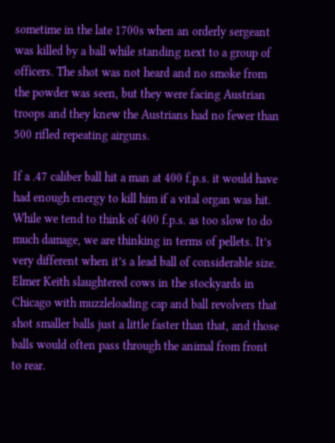sometime in the late 1700s when an orderly sergeant was killed by a ball while standing next to a group of officers. The shot was not heard and no smoke from the powder was seen, but they were facing Austrian troops and they knew the Austrians had no fewer than 500 rifled repeating airguns.

If a .47 caliber ball hit a man at 400 f.p.s. it would have had enough energy to kill him if a vital organ was hit. While we tend to think of 400 f.p.s. as too slow to do much damage, we are thinking in terms of pellets. It’s very different when it’s a lead ball of considerable size. Elmer Keith slaughtered cows in the stockyards in Chicago with muzzleloading cap and ball revolvers that shot smaller balls just a little faster than that, and those balls would often pass through the animal from front to rear.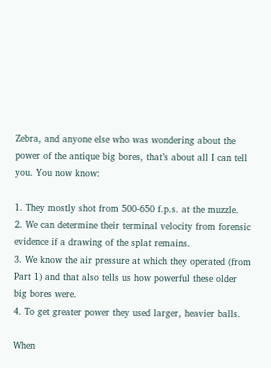Zebra, and anyone else who was wondering about the power of the antique big bores, that’s about all I can tell you. You now know:

1. They mostly shot from 500-650 f.p.s. at the muzzle.
2. We can determine their terminal velocity from forensic evidence if a drawing of the splat remains.
3. We know the air pressure at which they operated (from Part 1) and that also tells us how powerful these older big bores were.
4. To get greater power they used larger, heavier balls.

When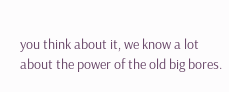you think about it, we know a lot about the power of the old big bores.